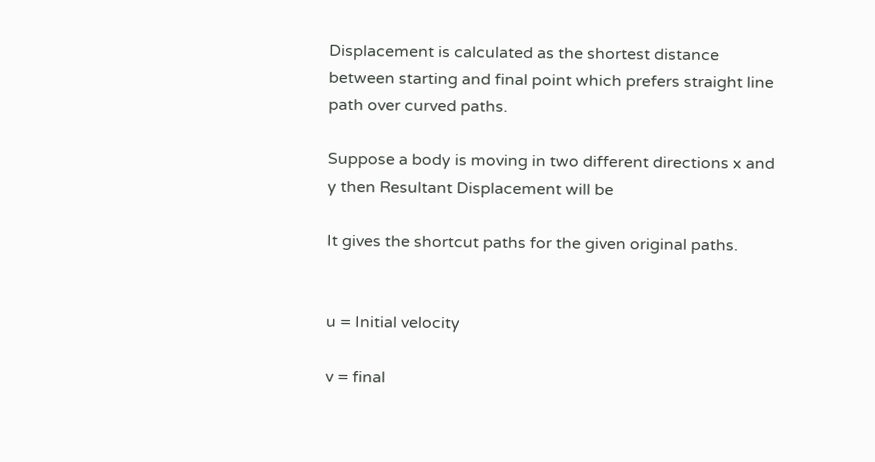Displacement is calculated as the shortest distance between starting and final point which prefers straight line path over curved paths.

Suppose a body is moving in two different directions x and y then Resultant Displacement will be

It gives the shortcut paths for the given original paths.


u = Initial velocity

v = final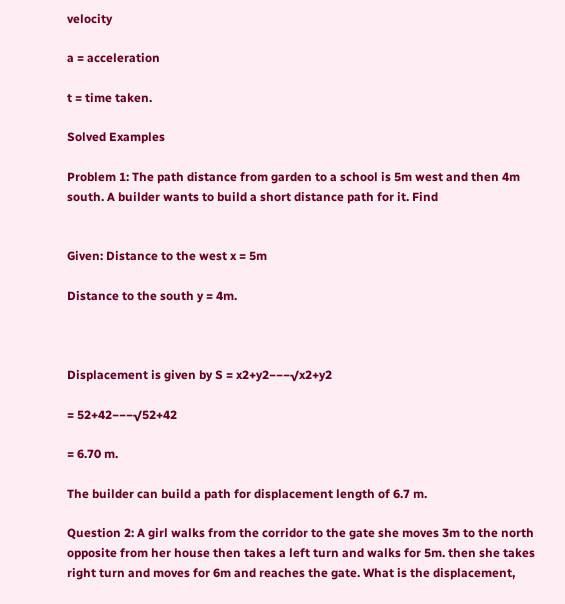velocity

a = acceleration

t = time taken.

Solved Examples

Problem 1: The path distance from garden to a school is 5m west and then 4m south. A builder wants to build a short distance path for it. Find


Given: Distance to the west x = 5m

Distance to the south y = 4m.



Displacement is given by S = x2+y2−−−√x2+y2

= 52+42−−−√52+42

= 6.70 m.

The builder can build a path for displacement length of 6.7 m.

Question 2: A girl walks from the corridor to the gate she moves 3m to the north opposite from her house then takes a left turn and walks for 5m. then she takes right turn and moves for 6m and reaches the gate. What is the displacement,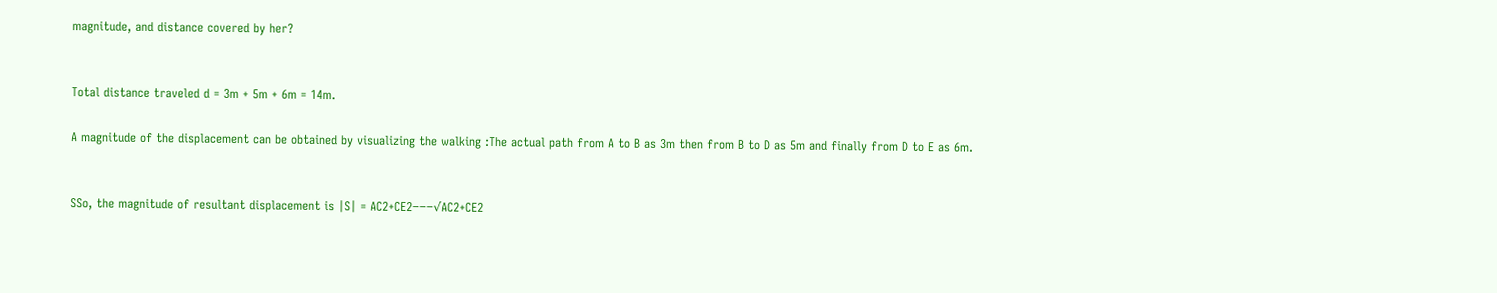magnitude, and distance covered by her?


Total distance traveled d = 3m + 5m + 6m = 14m.

A magnitude of the displacement can be obtained by visualizing the walking :The actual path from A to B as 3m then from B to D as 5m and finally from D to E as 6m.


SSo, the magnitude of resultant displacement is |S| = AC2+CE2−−−√AC2+CE2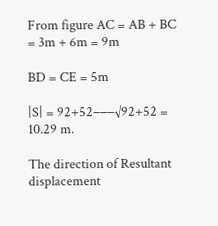From figure AC = AB + BC = 3m + 6m = 9m

BD = CE = 5m

|S| = 92+52−−−√92+52 = 10.29 m.

The direction of Resultant displacement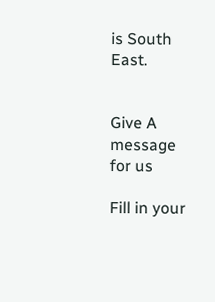is South East.


Give A message for us

Fill in your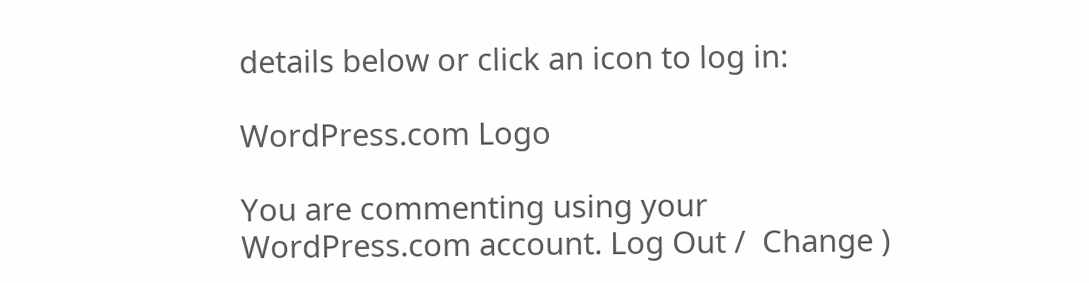details below or click an icon to log in:

WordPress.com Logo

You are commenting using your WordPress.com account. Log Out /  Change )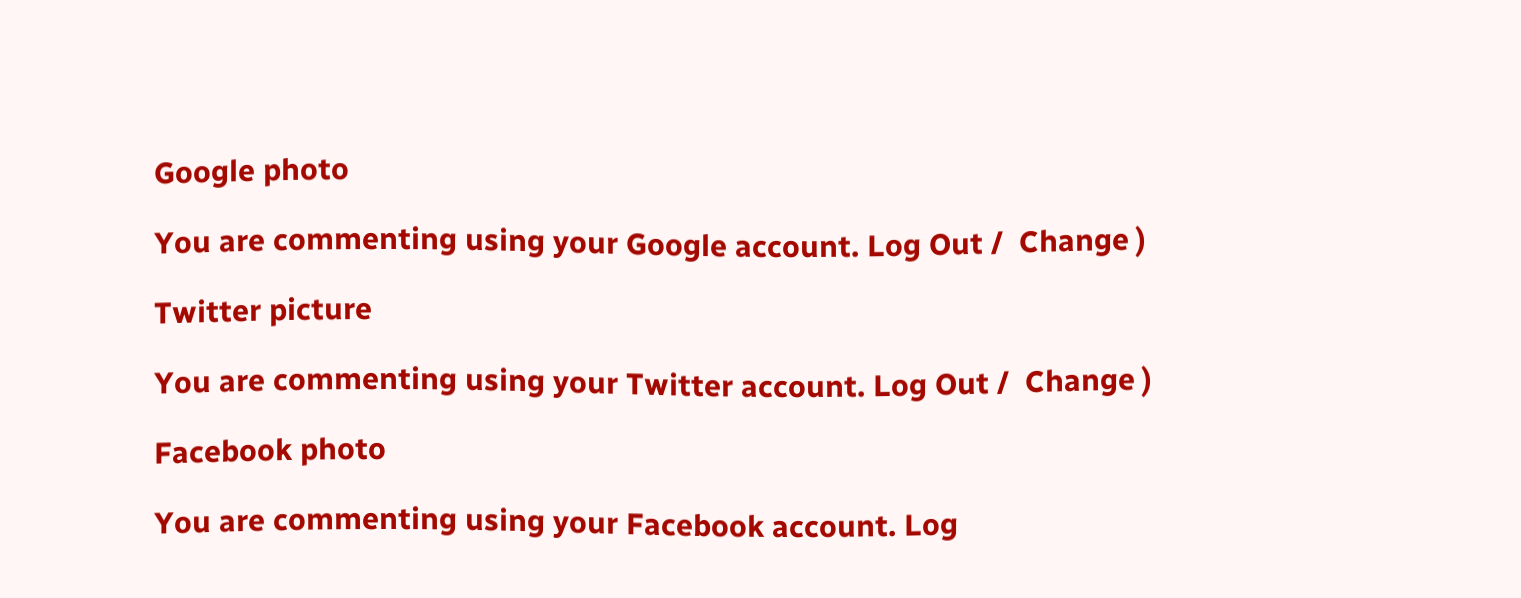Google photo

You are commenting using your Google account. Log Out /  Change )

Twitter picture

You are commenting using your Twitter account. Log Out /  Change )

Facebook photo

You are commenting using your Facebook account. Log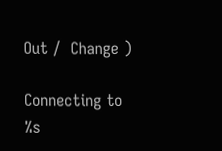Out /  Change )

Connecting to %s